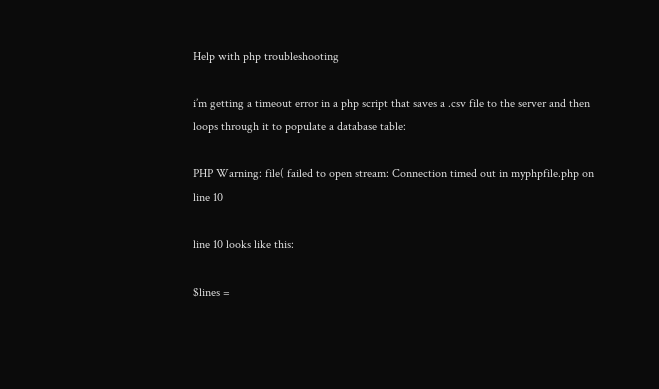Help with php troubleshooting

i’m getting a timeout error in a php script that saves a .csv file to the server and then loops through it to populate a database table:

PHP Warning: file( failed to open stream: Connection timed out in myphpfile.php on line 10

line 10 looks like this:

$lines =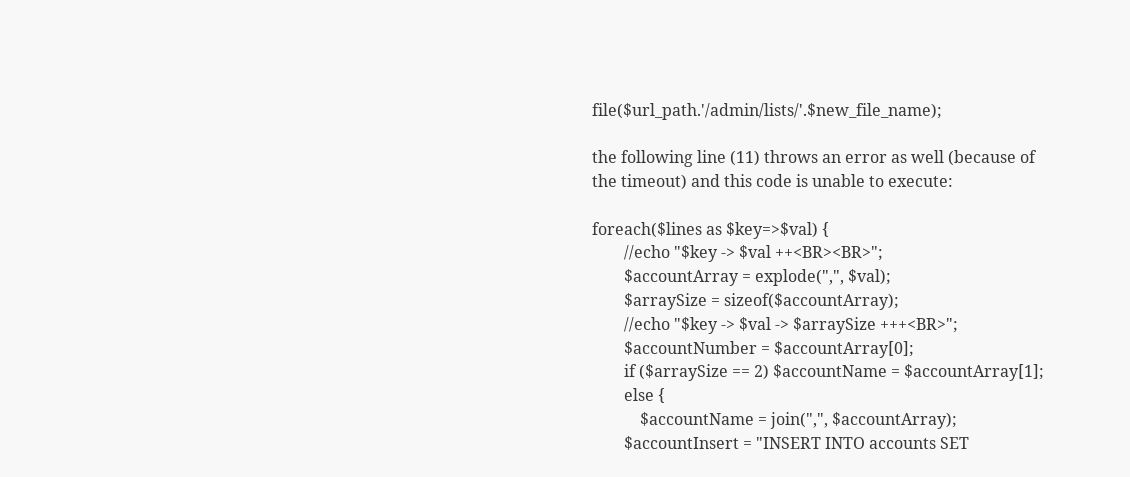file($url_path.'/admin/lists/'.$new_file_name);

the following line (11) throws an error as well (because of the timeout) and this code is unable to execute:

foreach($lines as $key=>$val) {
        //echo "$key -> $val ++<BR><BR>";
        $accountArray = explode(",", $val);
        $arraySize = sizeof($accountArray);
        //echo "$key -> $val -> $arraySize +++<BR>";
        $accountNumber = $accountArray[0];
        if ($arraySize == 2) $accountName = $accountArray[1];
        else {
            $accountName = join(",", $accountArray);
        $accountInsert = "INSERT INTO accounts SET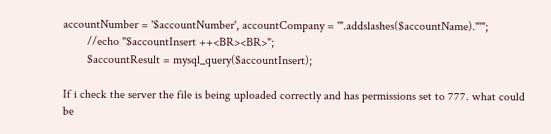accountNumber = '$accountNumber', accountCompany = '".addslashes($accountName)."'";
        //echo "$accountInsert ++<BR><BR>";
        $accountResult = mysql_query($accountInsert);

If i check the server the file is being uploaded correctly and has permissions set to 777. what could be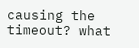causing the timeout? what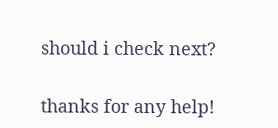should i check next?

thanks for any help!